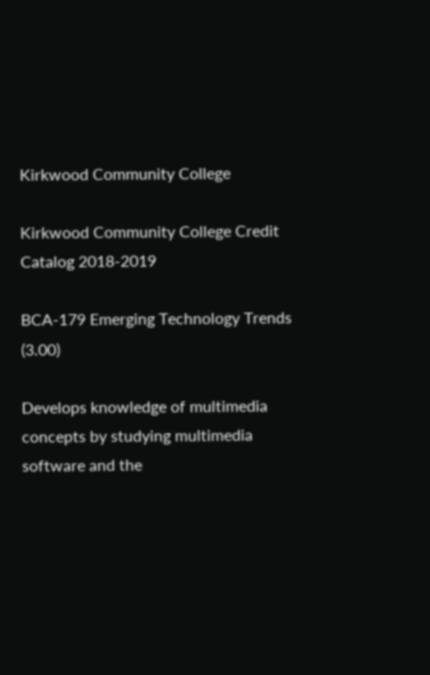Kirkwood Community College

Kirkwood Community College Credit Catalog 2018-2019

BCA-179 Emerging Technology Trends (3.00)

Develops knowledge of multimedia concepts by studying multimedia software and the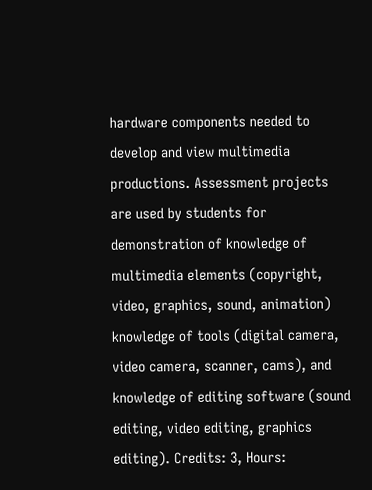hardware components needed to develop and view multimedia productions. Assessment projects are used by students for demonstration of knowledge of multimedia elements (copyright, video, graphics, sound, animation) knowledge of tools (digital camera, video camera, scanner, cams), and knowledge of editing software (sound editing, video editing, graphics editing). Credits: 3, Hours: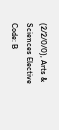(2/2/0/0), Arts & Sciences Elective Code: B